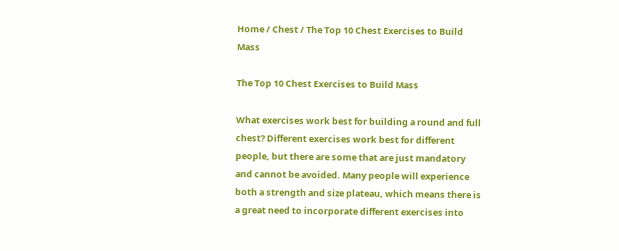Home / Chest / The Top 10 Chest Exercises to Build Mass

The Top 10 Chest Exercises to Build Mass

What exercises work best for building a round and full chest? Different exercises work best for different people, but there are some that are just mandatory and cannot be avoided. Many people will experience both a strength and size plateau, which means there is a great need to incorporate different exercises into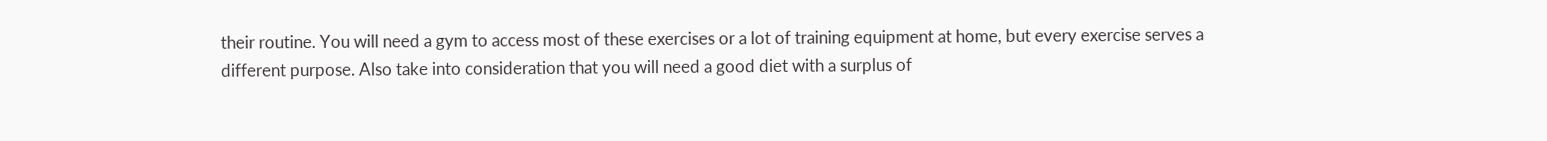their routine. You will need a gym to access most of these exercises or a lot of training equipment at home, but every exercise serves a different purpose. Also take into consideration that you will need a good diet with a surplus of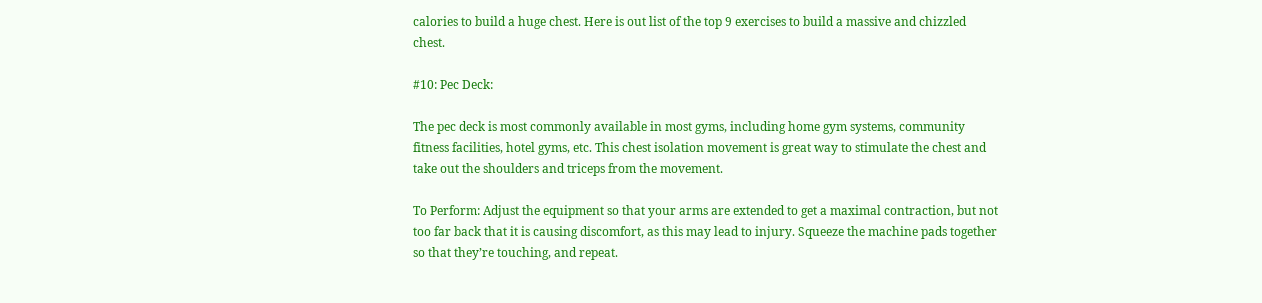calories to build a huge chest. Here is out list of the top 9 exercises to build a massive and chizzled chest.

#10: Pec Deck:

The pec deck is most commonly available in most gyms, including home gym systems, community fitness facilities, hotel gyms, etc. This chest isolation movement is great way to stimulate the chest and take out the shoulders and triceps from the movement.

To Perform: Adjust the equipment so that your arms are extended to get a maximal contraction, but not too far back that it is causing discomfort, as this may lead to injury. Squeeze the machine pads together so that they’re touching, and repeat.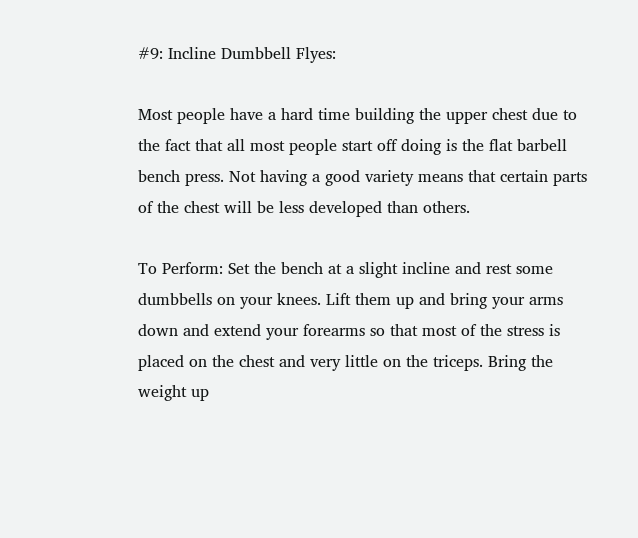#9: Incline Dumbbell Flyes:

Most people have a hard time building the upper chest due to the fact that all most people start off doing is the flat barbell bench press. Not having a good variety means that certain parts of the chest will be less developed than others.

To Perform: Set the bench at a slight incline and rest some dumbbells on your knees. Lift them up and bring your arms down and extend your forearms so that most of the stress is placed on the chest and very little on the triceps. Bring the weight up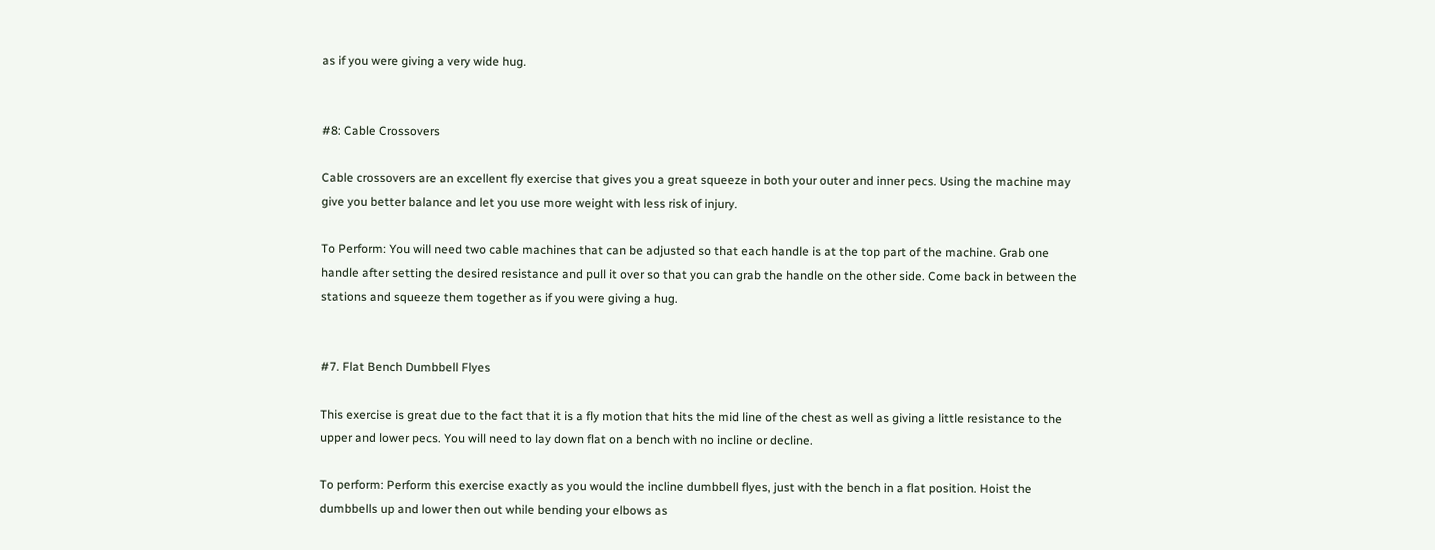as if you were giving a very wide hug.


#8: Cable Crossovers

Cable crossovers are an excellent fly exercise that gives you a great squeeze in both your outer and inner pecs. Using the machine may give you better balance and let you use more weight with less risk of injury.

To Perform: You will need two cable machines that can be adjusted so that each handle is at the top part of the machine. Grab one handle after setting the desired resistance and pull it over so that you can grab the handle on the other side. Come back in between the stations and squeeze them together as if you were giving a hug.


#7. Flat Bench Dumbbell Flyes

This exercise is great due to the fact that it is a fly motion that hits the mid line of the chest as well as giving a little resistance to the upper and lower pecs. You will need to lay down flat on a bench with no incline or decline.

To perform: Perform this exercise exactly as you would the incline dumbbell flyes, just with the bench in a flat position. Hoist the dumbbells up and lower then out while bending your elbows as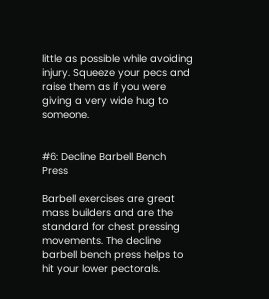little as possible while avoiding injury. Squeeze your pecs and raise them as if you were giving a very wide hug to someone.


#6: Decline Barbell Bench Press

Barbell exercises are great mass builders and are the standard for chest pressing movements. The decline barbell bench press helps to hit your lower pectorals.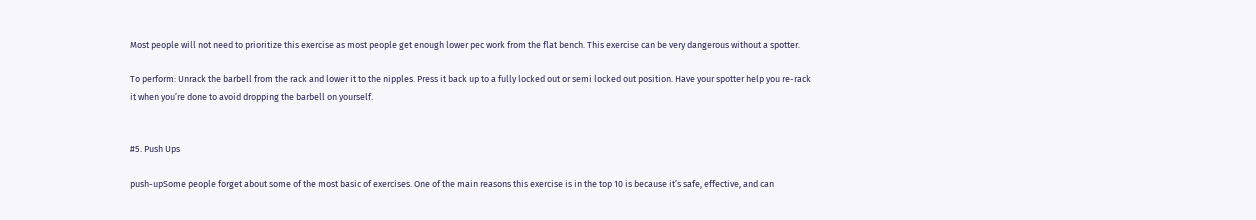Most people will not need to prioritize this exercise as most people get enough lower pec work from the flat bench. This exercise can be very dangerous without a spotter.

To perform: Unrack the barbell from the rack and lower it to the nipples. Press it back up to a fully locked out or semi locked out position. Have your spotter help you re-rack it when you’re done to avoid dropping the barbell on yourself.


#5. Push Ups

push-upSome people forget about some of the most basic of exercises. One of the main reasons this exercise is in the top 10 is because it’s safe, effective, and can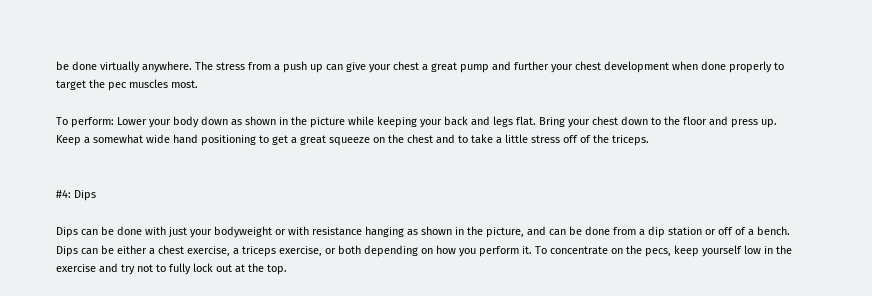be done virtually anywhere. The stress from a push up can give your chest a great pump and further your chest development when done properly to target the pec muscles most.

To perform: Lower your body down as shown in the picture while keeping your back and legs flat. Bring your chest down to the floor and press up. Keep a somewhat wide hand positioning to get a great squeeze on the chest and to take a little stress off of the triceps.


#4: Dips

Dips can be done with just your bodyweight or with resistance hanging as shown in the picture, and can be done from a dip station or off of a bench. Dips can be either a chest exercise, a triceps exercise, or both depending on how you perform it. To concentrate on the pecs, keep yourself low in the exercise and try not to fully lock out at the top.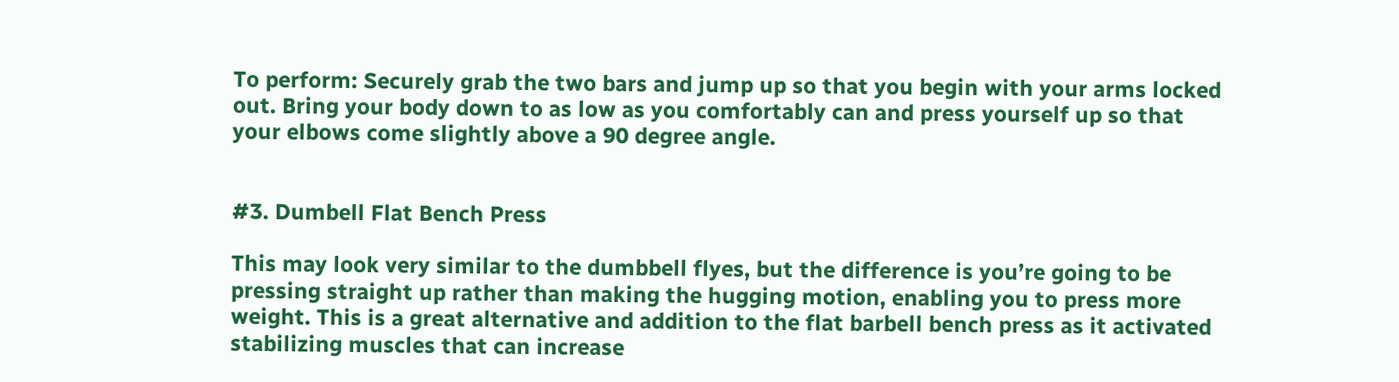To perform: Securely grab the two bars and jump up so that you begin with your arms locked out. Bring your body down to as low as you comfortably can and press yourself up so that your elbows come slightly above a 90 degree angle.


#3. Dumbell Flat Bench Press

This may look very similar to the dumbbell flyes, but the difference is you’re going to be pressing straight up rather than making the hugging motion, enabling you to press more weight. This is a great alternative and addition to the flat barbell bench press as it activated stabilizing muscles that can increase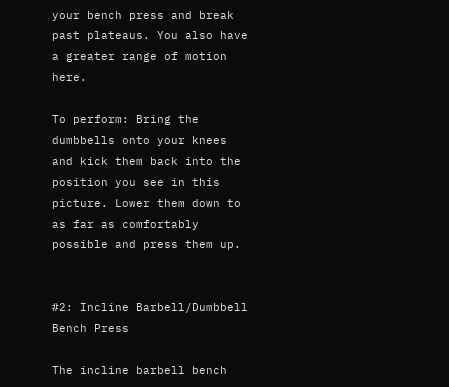your bench press and break past plateaus. You also have a greater range of motion here.

To perform: Bring the dumbbells onto your knees and kick them back into the position you see in this picture. Lower them down to as far as comfortably possible and press them up.


#2: Incline Barbell/Dumbbell Bench Press

The incline barbell bench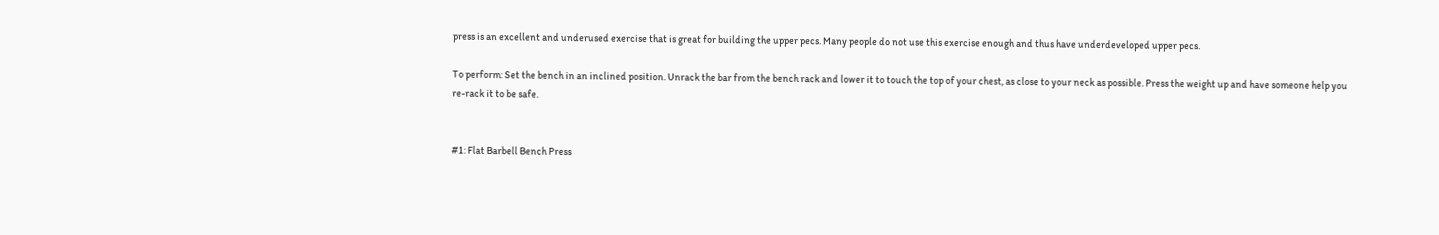press is an excellent and underused exercise that is great for building the upper pecs. Many people do not use this exercise enough and thus have underdeveloped upper pecs.

To perform: Set the bench in an inclined position. Unrack the bar from the bench rack and lower it to touch the top of your chest, as close to your neck as possible. Press the weight up and have someone help you re-rack it to be safe.


#1: Flat Barbell Bench Press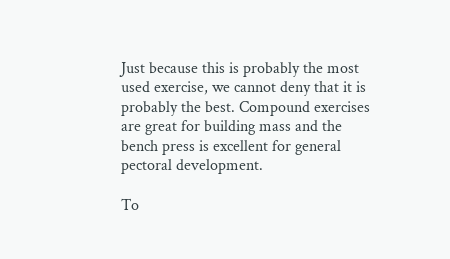Just because this is probably the most used exercise, we cannot deny that it is probably the best. Compound exercises are great for building mass and the bench press is excellent for general pectoral development.

To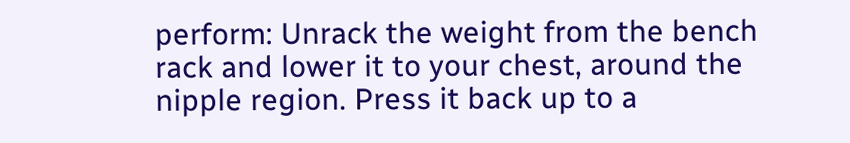perform: Unrack the weight from the bench rack and lower it to your chest, around the nipple region. Press it back up to a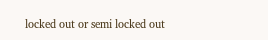locked out or semi locked out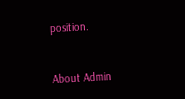position.


About Admin